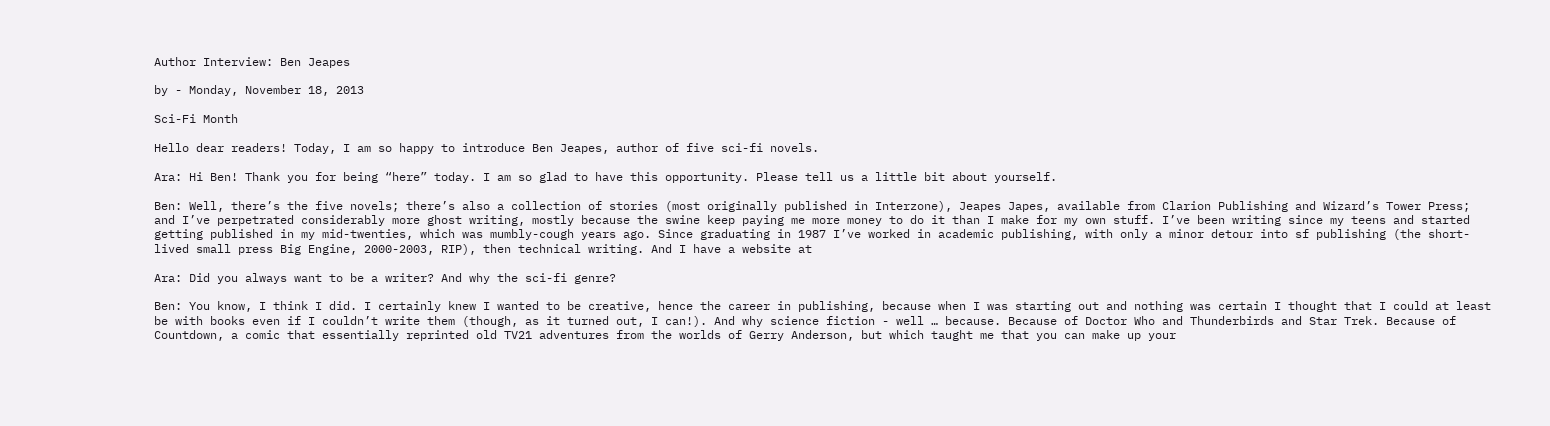Author Interview: Ben Jeapes

by - Monday, November 18, 2013

Sci-Fi Month

Hello dear readers! Today, I am so happy to introduce Ben Jeapes, author of five sci-fi novels.

Ara: Hi Ben! Thank you for being “here” today. I am so glad to have this opportunity. Please tell us a little bit about yourself.

Ben: Well, there’s the five novels; there’s also a collection of stories (most originally published in Interzone), Jeapes Japes, available from Clarion Publishing and Wizard’s Tower Press; and I’ve perpetrated considerably more ghost writing, mostly because the swine keep paying me more money to do it than I make for my own stuff. I’ve been writing since my teens and started getting published in my mid-twenties, which was mumbly-cough years ago. Since graduating in 1987 I’ve worked in academic publishing, with only a minor detour into sf publishing (the short-lived small press Big Engine, 2000-2003, RIP), then technical writing. And I have a website at

Ara: Did you always want to be a writer? And why the sci-fi genre?

Ben: You know, I think I did. I certainly knew I wanted to be creative, hence the career in publishing, because when I was starting out and nothing was certain I thought that I could at least be with books even if I couldn’t write them (though, as it turned out, I can!). And why science fiction - well … because. Because of Doctor Who and Thunderbirds and Star Trek. Because of Countdown, a comic that essentially reprinted old TV21 adventures from the worlds of Gerry Anderson, but which taught me that you can make up your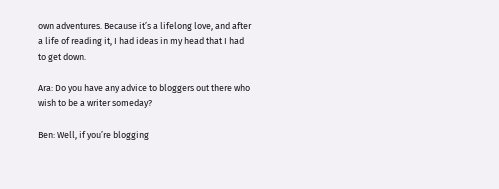own adventures. Because it’s a lifelong love, and after a life of reading it, I had ideas in my head that I had to get down.

Ara: Do you have any advice to bloggers out there who wish to be a writer someday?

Ben: Well, if you’re blogging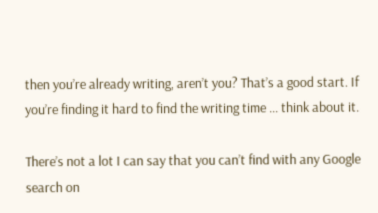then you’re already writing, aren’t you? That’s a good start. If you’re finding it hard to find the writing time ... think about it.

There’s not a lot I can say that you can’t find with any Google search on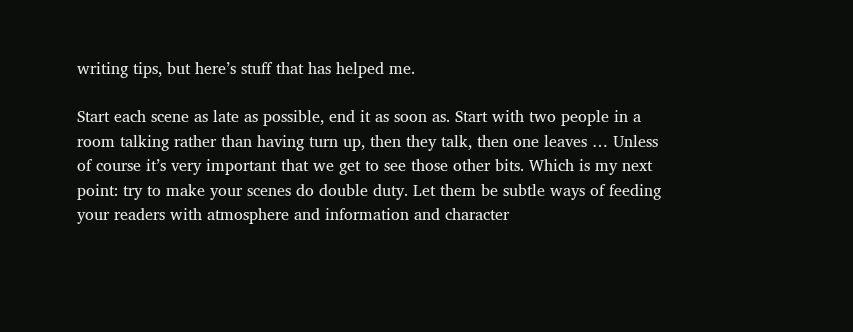writing tips, but here’s stuff that has helped me.

Start each scene as late as possible, end it as soon as. Start with two people in a room talking rather than having turn up, then they talk, then one leaves … Unless of course it’s very important that we get to see those other bits. Which is my next point: try to make your scenes do double duty. Let them be subtle ways of feeding your readers with atmosphere and information and character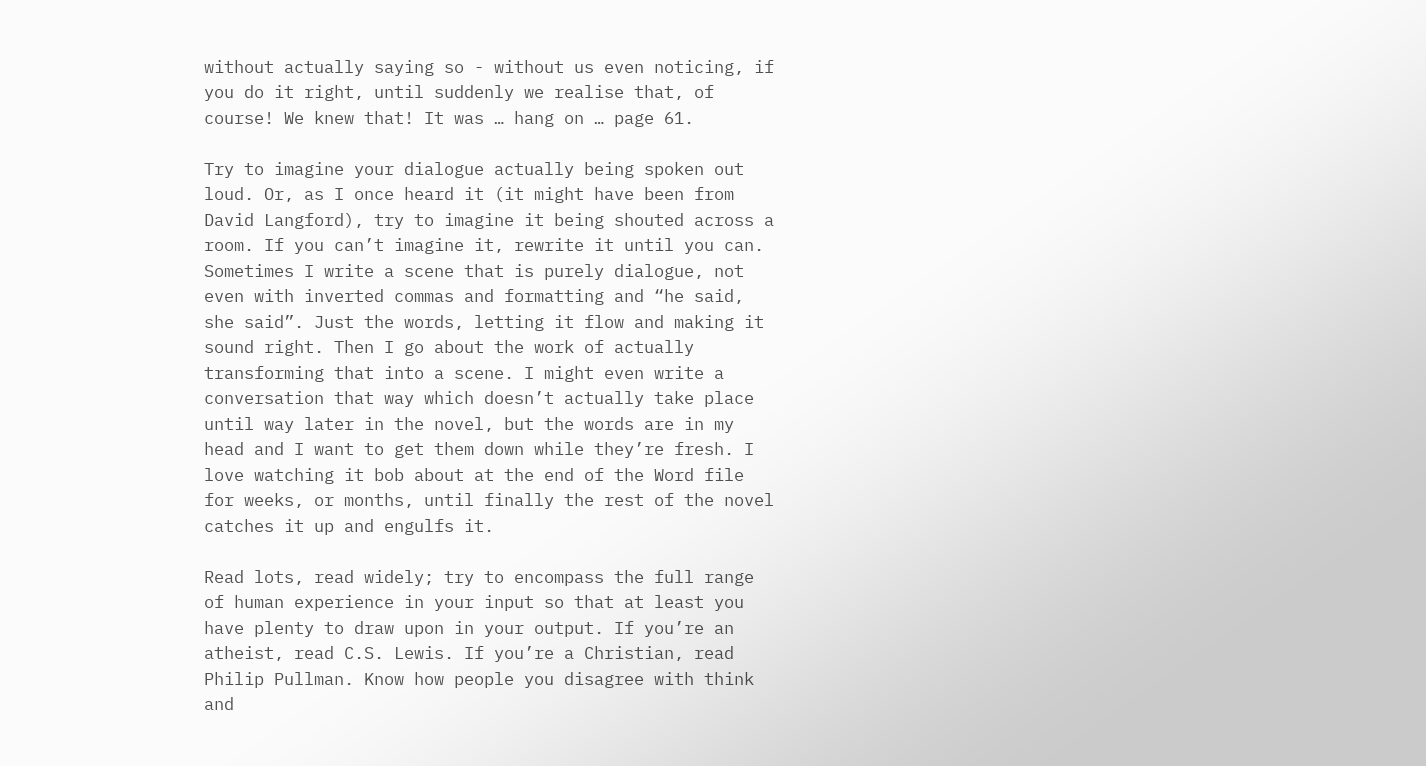without actually saying so - without us even noticing, if you do it right, until suddenly we realise that, of course! We knew that! It was … hang on … page 61.

Try to imagine your dialogue actually being spoken out loud. Or, as I once heard it (it might have been from David Langford), try to imagine it being shouted across a room. If you can’t imagine it, rewrite it until you can. Sometimes I write a scene that is purely dialogue, not even with inverted commas and formatting and “he said, she said”. Just the words, letting it flow and making it sound right. Then I go about the work of actually transforming that into a scene. I might even write a conversation that way which doesn’t actually take place until way later in the novel, but the words are in my head and I want to get them down while they’re fresh. I love watching it bob about at the end of the Word file for weeks, or months, until finally the rest of the novel catches it up and engulfs it.

Read lots, read widely; try to encompass the full range of human experience in your input so that at least you have plenty to draw upon in your output. If you’re an atheist, read C.S. Lewis. If you’re a Christian, read Philip Pullman. Know how people you disagree with think and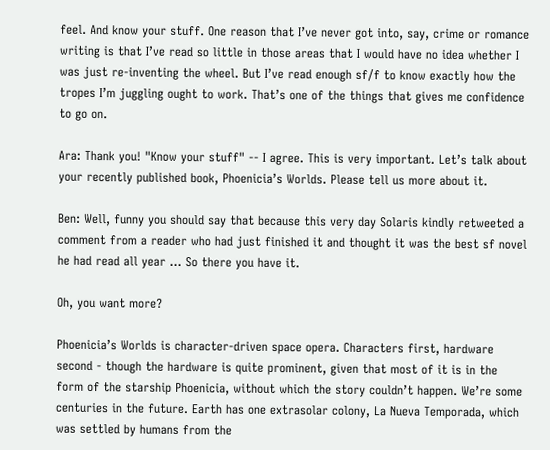feel. And know your stuff. One reason that I’ve never got into, say, crime or romance writing is that I’ve read so little in those areas that I would have no idea whether I was just re-inventing the wheel. But I’ve read enough sf/f to know exactly how the tropes I’m juggling ought to work. That’s one of the things that gives me confidence to go on.

Ara: Thank you! "Know your stuff" -- I agree. This is very important. Let’s talk about your recently published book, Phoenicia’s Worlds. Please tell us more about it.

Ben: Well, funny you should say that because this very day Solaris kindly retweeted a comment from a reader who had just finished it and thought it was the best sf novel he had read all year … So there you have it.

Oh, you want more?

Phoenicia’s Worlds is character-driven space opera. Characters first, hardware second - though the hardware is quite prominent, given that most of it is in the form of the starship Phoenicia, without which the story couldn’t happen. We’re some centuries in the future. Earth has one extrasolar colony, La Nueva Temporada, which was settled by humans from the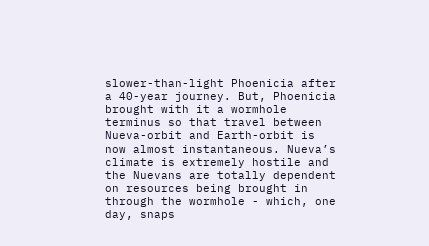slower-than-light Phoenicia after a 40-year journey. But, Phoenicia brought with it a wormhole terminus so that travel between Nueva-orbit and Earth-orbit is now almost instantaneous. Nueva’s climate is extremely hostile and the Nuevans are totally dependent on resources being brought in through the wormhole - which, one day, snaps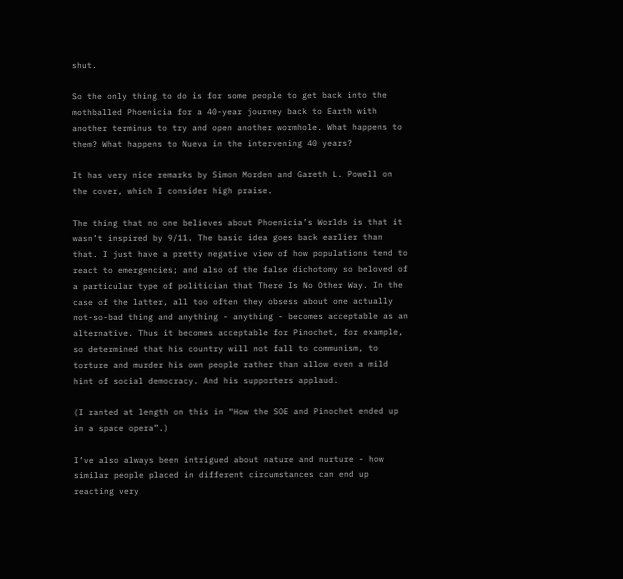shut.

So the only thing to do is for some people to get back into the mothballed Phoenicia for a 40-year journey back to Earth with another terminus to try and open another wormhole. What happens to them? What happens to Nueva in the intervening 40 years?

It has very nice remarks by Simon Morden and Gareth L. Powell on the cover, which I consider high praise.

The thing that no one believes about Phoenicia’s Worlds is that it wasn’t inspired by 9/11. The basic idea goes back earlier than that. I just have a pretty negative view of how populations tend to react to emergencies; and also of the false dichotomy so beloved of a particular type of politician that There Is No Other Way. In the case of the latter, all too often they obsess about one actually not-so-bad thing and anything - anything - becomes acceptable as an alternative. Thus it becomes acceptable for Pinochet, for example, so determined that his country will not fall to communism, to torture and murder his own people rather than allow even a mild hint of social democracy. And his supporters applaud.

(I ranted at length on this in “How the SOE and Pinochet ended up in a space opera”.)

I’ve also always been intrigued about nature and nurture - how similar people placed in different circumstances can end up reacting very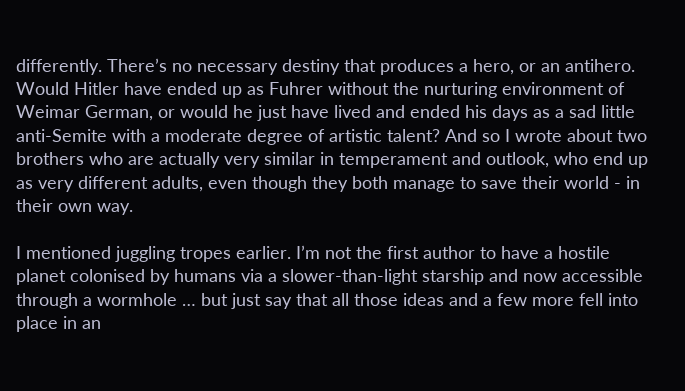differently. There’s no necessary destiny that produces a hero, or an antihero. Would Hitler have ended up as Fuhrer without the nurturing environment of Weimar German, or would he just have lived and ended his days as a sad little anti-Semite with a moderate degree of artistic talent? And so I wrote about two brothers who are actually very similar in temperament and outlook, who end up as very different adults, even though they both manage to save their world - in their own way.

I mentioned juggling tropes earlier. I’m not the first author to have a hostile planet colonised by humans via a slower-than-light starship and now accessible through a wormhole … but just say that all those ideas and a few more fell into place in an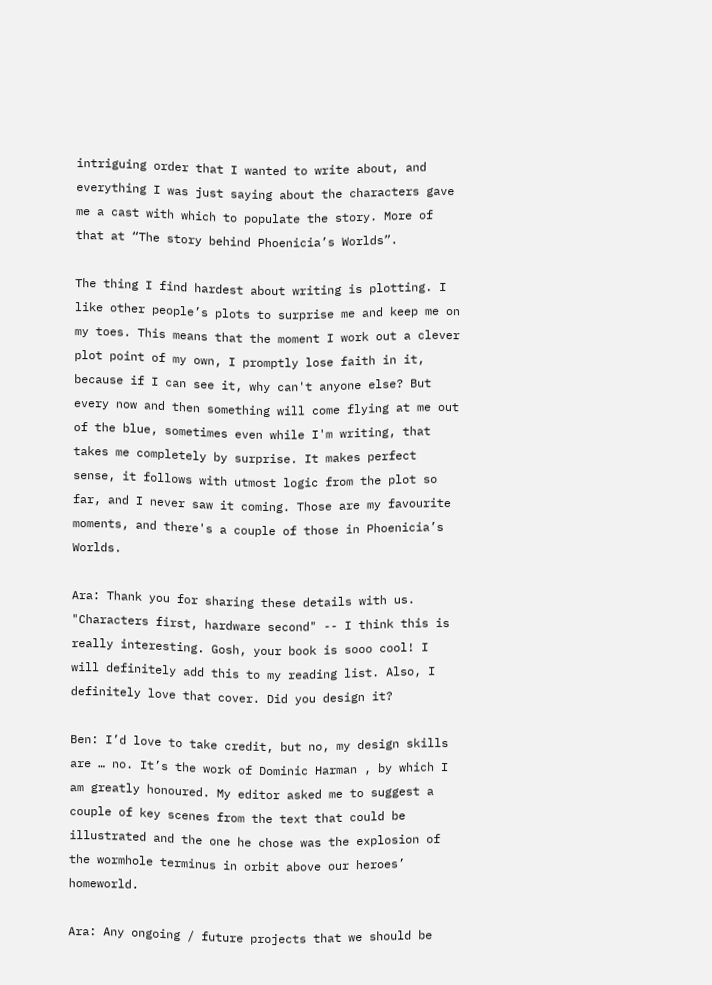intriguing order that I wanted to write about, and everything I was just saying about the characters gave me a cast with which to populate the story. More of that at “The story behind Phoenicia’s Worlds”.

The thing I find hardest about writing is plotting. I like other people’s plots to surprise me and keep me on my toes. This means that the moment I work out a clever plot point of my own, I promptly lose faith in it, because if I can see it, why can't anyone else? But every now and then something will come flying at me out of the blue, sometimes even while I'm writing, that takes me completely by surprise. It makes perfect sense, it follows with utmost logic from the plot so far, and I never saw it coming. Those are my favourite moments, and there's a couple of those in Phoenicia’s Worlds.

Ara: Thank you for sharing these details with us. "Characters first, hardware second" -- I think this is really interesting. Gosh, your book is sooo cool! I will definitely add this to my reading list. Also, I definitely love that cover. Did you design it?

Ben: I’d love to take credit, but no, my design skills are … no. It’s the work of Dominic Harman , by which I am greatly honoured. My editor asked me to suggest a couple of key scenes from the text that could be illustrated and the one he chose was the explosion of the wormhole terminus in orbit above our heroes’ homeworld.

Ara: Any ongoing / future projects that we should be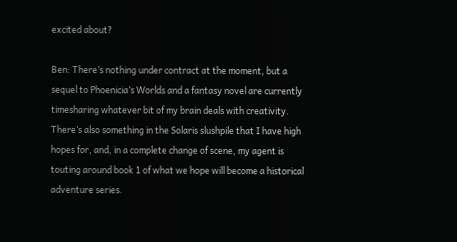excited about?

Ben: There’s nothing under contract at the moment, but a sequel to Phoenicia’s Worlds and a fantasy novel are currently timesharing whatever bit of my brain deals with creativity. There’s also something in the Solaris slushpile that I have high hopes for, and, in a complete change of scene, my agent is touting around book 1 of what we hope will become a historical adventure series.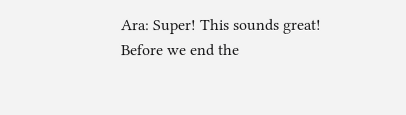Ara: Super! This sounds great! Before we end the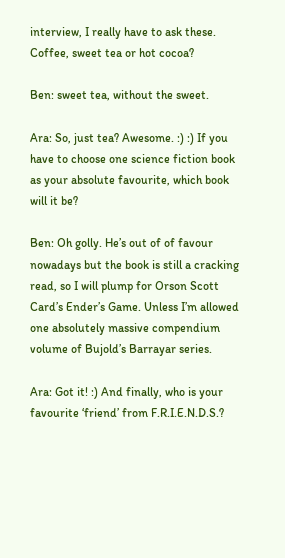interview, I really have to ask these. Coffee, sweet tea or hot cocoa?

Ben: sweet tea, without the sweet.

Ara: So, just tea? Awesome. :) :) If you have to choose one science fiction book as your absolute favourite, which book will it be?

Ben: Oh golly. He’s out of of favour nowadays but the book is still a cracking read, so I will plump for Orson Scott Card’s Ender’s Game. Unless I’m allowed one absolutely massive compendium volume of Bujold’s Barrayar series.

Ara: Got it! :) And finally, who is your favourite ‘friend’ from F.R.I.E.N.D.S.?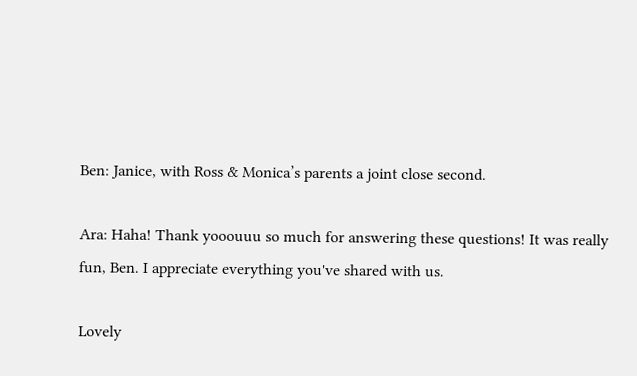Ben: Janice, with Ross & Monica’s parents a joint close second.

Ara: Haha! Thank yooouuu so much for answering these questions! It was really fun, Ben. I appreciate everything you've shared with us.

Lovely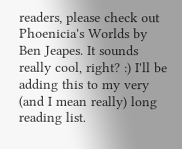readers, please check out  Phoenicia's Worlds by Ben Jeapes. It sounds really cool, right? :) I'll be adding this to my very (and I mean really) long reading list.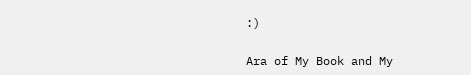:)

Ara of My Book and My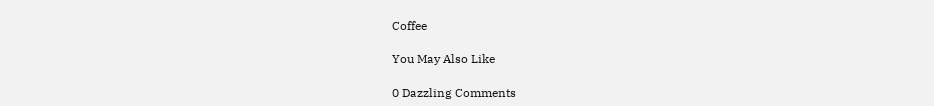Coffee

You May Also Like

0 Dazzling Comments